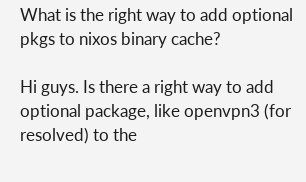What is the right way to add optional pkgs to nixos binary cache?

Hi guys. Is there a right way to add optional package, like openvpn3 (for resolved) to the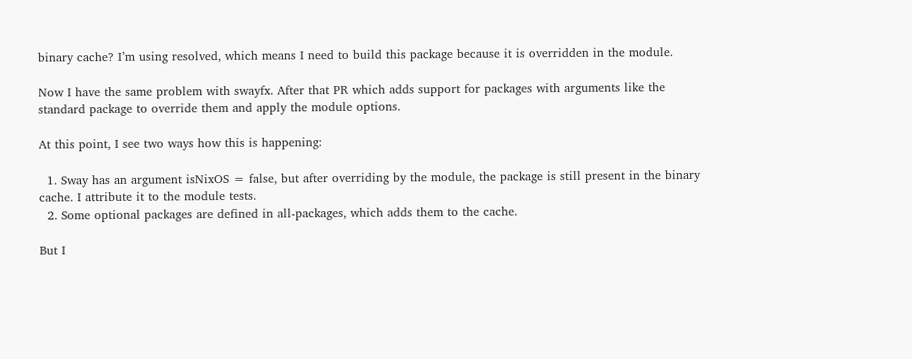binary cache? I’m using resolved, which means I need to build this package because it is overridden in the module.

Now I have the same problem with swayfx. After that PR which adds support for packages with arguments like the standard package to override them and apply the module options.

At this point, I see two ways how this is happening:

  1. Sway has an argument isNixOS = false, but after overriding by the module, the package is still present in the binary cache. I attribute it to the module tests.
  2. Some optional packages are defined in all-packages, which adds them to the cache.

But I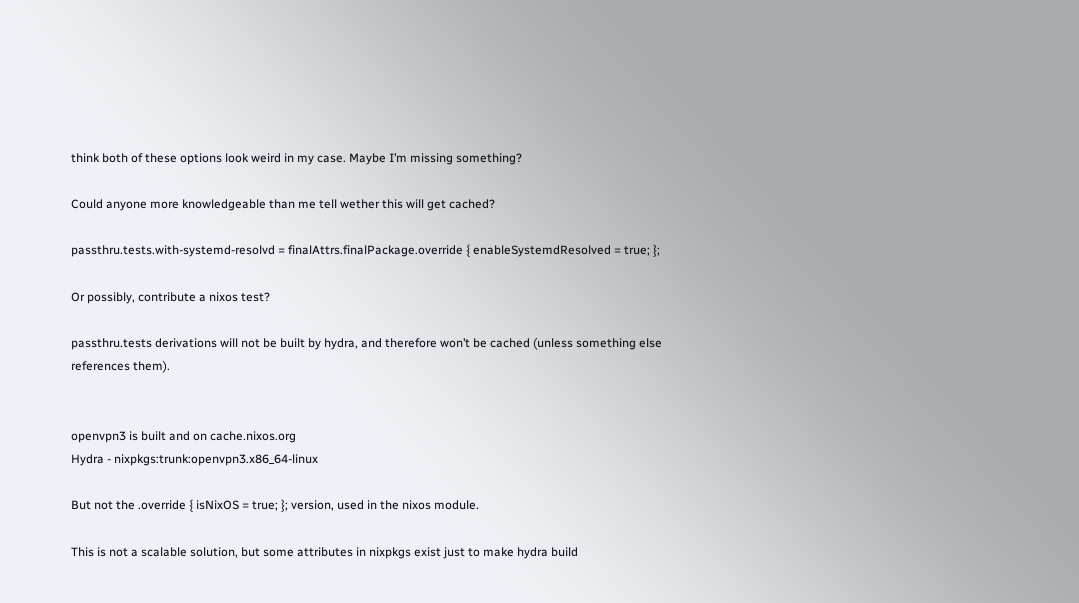think both of these options look weird in my case. Maybe I’m missing something?

Could anyone more knowledgeable than me tell wether this will get cached?

passthru.tests.with-systemd-resolvd = finalAttrs.finalPackage.override { enableSystemdResolved = true; };

Or possibly, contribute a nixos test?

passthru.tests derivations will not be built by hydra, and therefore won’t be cached (unless something else references them).


openvpn3 is built and on cache.nixos.org
Hydra - nixpkgs:trunk:openvpn3.x86_64-linux

But not the .override { isNixOS = true; }; version, used in the nixos module.

This is not a scalable solution, but some attributes in nixpkgs exist just to make hydra build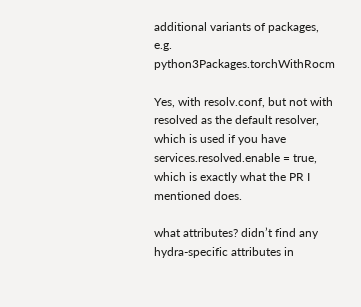additional variants of packages, e.g. python3Packages.torchWithRocm

Yes, with resolv.conf, but not with resolved as the default resolver, which is used if you have services.resolved.enable = true, which is exactly what the PR I mentioned does.

what attributes? didn’t find any hydra-specific attributes in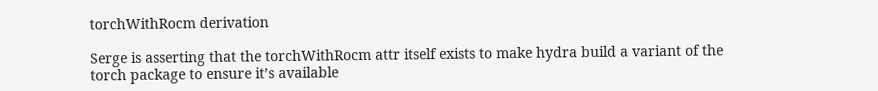torchWithRocm derivation

Serge is asserting that the torchWithRocm attr itself exists to make hydra build a variant of the torch package to ensure it’s available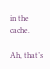in the cache.

Ah, that’s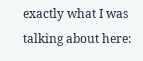exactly what I was talking about here: